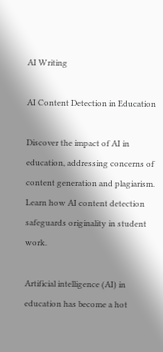AI Writing

AI Content Detection in Education

Discover the impact of AI in education, addressing concerns of content generation and plagiarism. Learn how AI content detection safeguards originality in student work.

Artificial intelligence (AI) in education has become a hot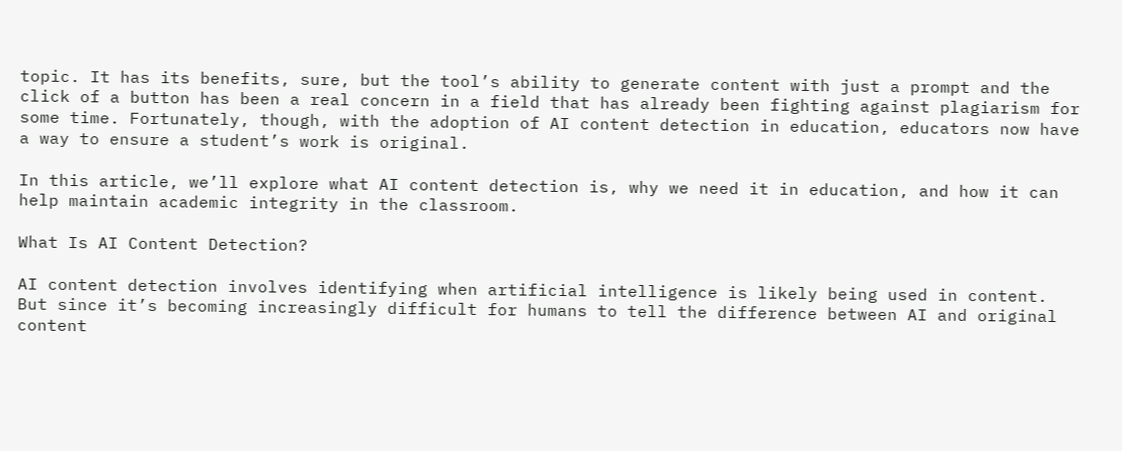topic. It has its benefits, sure, but the tool’s ability to generate content with just a prompt and the click of a button has been a real concern in a field that has already been fighting against plagiarism for some time. Fortunately, though, with the adoption of AI content detection in education, educators now have a way to ensure a student’s work is original.

In this article, we’ll explore what AI content detection is, why we need it in education, and how it can help maintain academic integrity in the classroom.

What Is AI Content Detection?

AI content detection involves identifying when artificial intelligence is likely being used in content. But since it’s becoming increasingly difficult for humans to tell the difference between AI and original content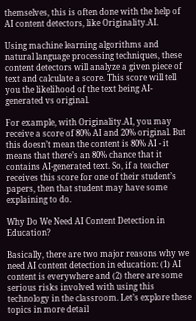themselves, this is often done with the help of AI content detectors, like Originality.AI.

Using machine learning algorithms and natural language processing techniques, these content detectors will analyze a given piece of text and calculate a score. This score will tell you the likelihood of the text being AI-generated vs original.

For example, with Originality.AI, you may receive a score of 80% AI and 20% original. But this doesn’t mean the content is 80% AI - it means that there’s an 80% chance that it contains AI-generated text. So, if a teacher receives this score for one of their student’s papers, then that student may have some explaining to do.

Why Do We Need AI Content Detection in Education?

Basically, there are two major reasons why we need AI content detection in education: (1) AI content is everywhere and (2) there are some serious risks involved with using this technology in the classroom. Let’s explore these topics in more detail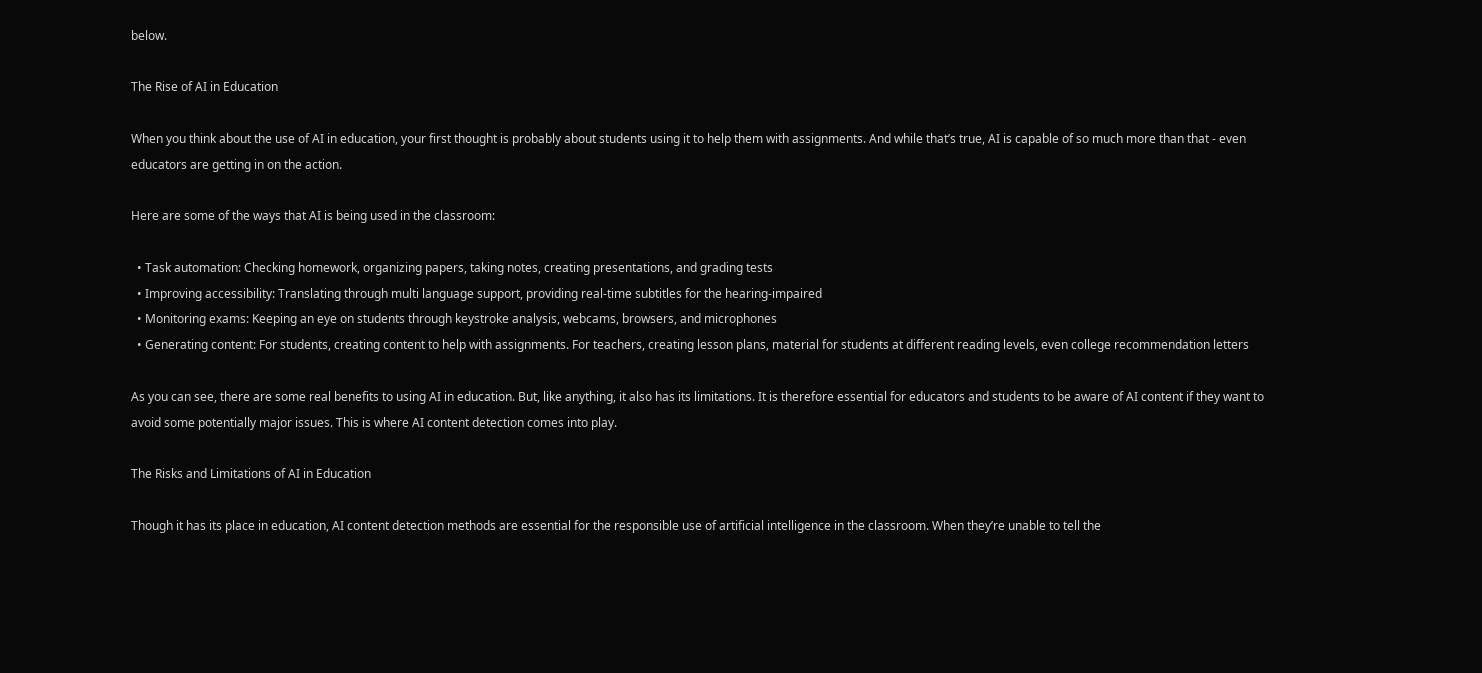below.

The Rise of AI in Education

When you think about the use of AI in education, your first thought is probably about students using it to help them with assignments. And while that’s true, AI is capable of so much more than that - even educators are getting in on the action.

Here are some of the ways that AI is being used in the classroom:

  • Task automation: Checking homework, organizing papers, taking notes, creating presentations, and grading tests
  • Improving accessibility: Translating through multi language support, providing real-time subtitles for the hearing-impaired
  • Monitoring exams: Keeping an eye on students through keystroke analysis, webcams, browsers, and microphones
  • Generating content: For students, creating content to help with assignments. For teachers, creating lesson plans, material for students at different reading levels, even college recommendation letters

As you can see, there are some real benefits to using AI in education. But, like anything, it also has its limitations. It is therefore essential for educators and students to be aware of AI content if they want to avoid some potentially major issues. This is where AI content detection comes into play.

The Risks and Limitations of AI in Education

Though it has its place in education, AI content detection methods are essential for the responsible use of artificial intelligence in the classroom. When they’re unable to tell the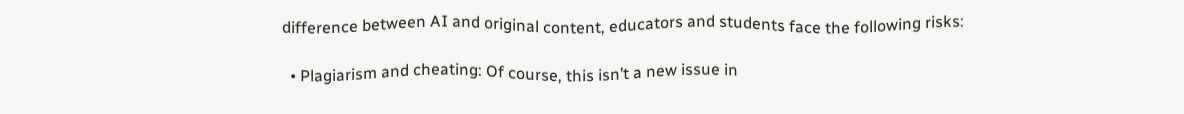difference between AI and original content, educators and students face the following risks:

  • Plagiarism and cheating: Of course, this isn’t a new issue in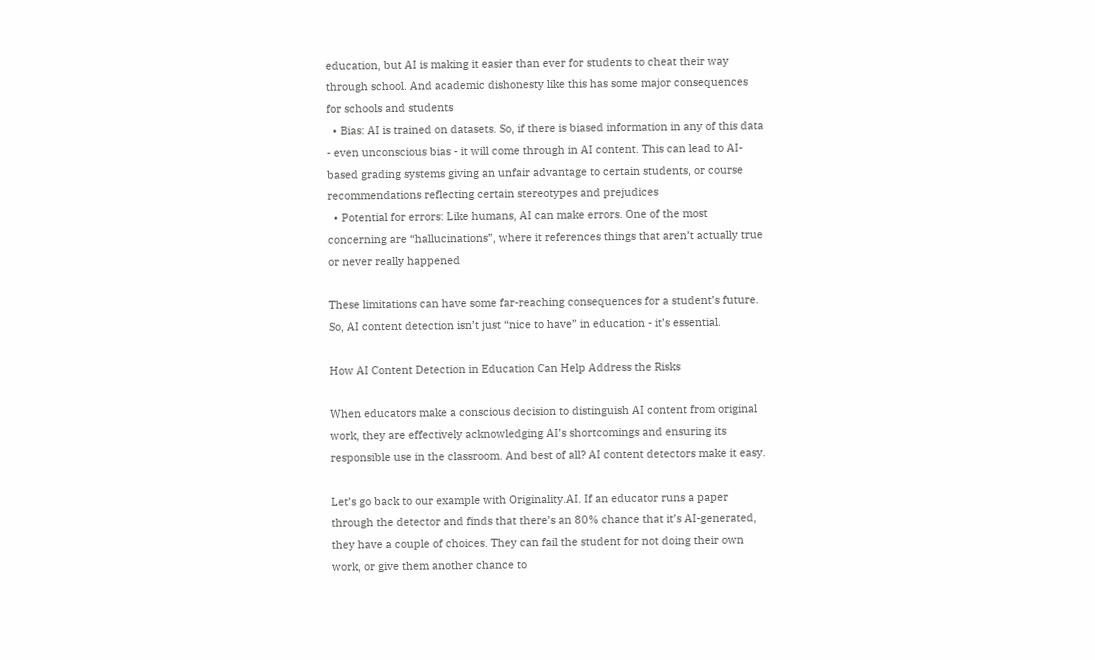education, but AI is making it easier than ever for students to cheat their way through school. And academic dishonesty like this has some major consequences for schools and students
  • Bias: AI is trained on datasets. So, if there is biased information in any of this data - even unconscious bias - it will come through in AI content. This can lead to AI-based grading systems giving an unfair advantage to certain students, or course recommendations reflecting certain stereotypes and prejudices
  • Potential for errors: Like humans, AI can make errors. One of the most concerning are “hallucinations”, where it references things that aren’t actually true or never really happened

These limitations can have some far-reaching consequences for a student’s future. So, AI content detection isn’t just “nice to have” in education - it’s essential.

How AI Content Detection in Education Can Help Address the Risks

When educators make a conscious decision to distinguish AI content from original work, they are effectively acknowledging AI’s shortcomings and ensuring its responsible use in the classroom. And best of all? AI content detectors make it easy.

Let’s go back to our example with Originality.AI. If an educator runs a paper through the detector and finds that there’s an 80% chance that it’s AI-generated, they have a couple of choices. They can fail the student for not doing their own work, or give them another chance to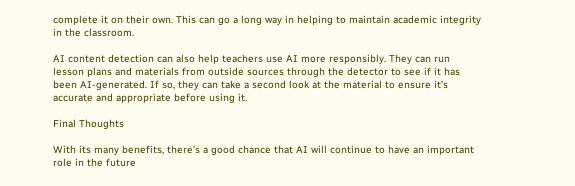complete it on their own. This can go a long way in helping to maintain academic integrity in the classroom.

AI content detection can also help teachers use AI more responsibly. They can run lesson plans and materials from outside sources through the detector to see if it has been AI-generated. If so, they can take a second look at the material to ensure it’s accurate and appropriate before using it.

Final Thoughts

With its many benefits, there’s a good chance that AI will continue to have an important role in the future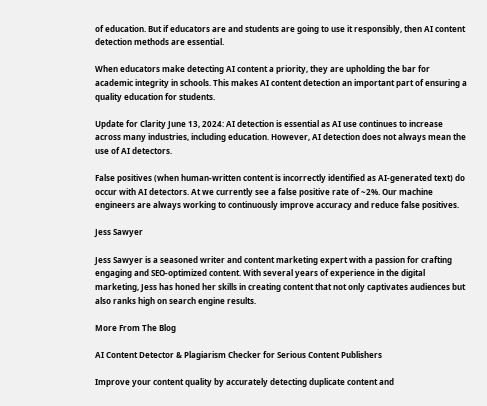of education. But if educators are and students are going to use it responsibly, then AI content detection methods are essential.

When educators make detecting AI content a priority, they are upholding the bar for academic integrity in schools. This makes AI content detection an important part of ensuring a quality education for students.

Update for Clarity June 13, 2024: AI detection is essential as AI use continues to increase across many industries, including education. However, AI detection does not always mean the use of AI detectors.

False positives (when human-written content is incorrectly identified as AI-generated text) do occur with AI detectors. At we currently see a false positive rate of ~2%. Our machine engineers are always working to continuously improve accuracy and reduce false positives.

Jess Sawyer

Jess Sawyer is a seasoned writer and content marketing expert with a passion for crafting engaging and SEO-optimized content. With several years of experience in the digital marketing, Jess has honed her skills in creating content that not only captivates audiences but also ranks high on search engine results.

More From The Blog

AI Content Detector & Plagiarism Checker for Serious Content Publishers

Improve your content quality by accurately detecting duplicate content and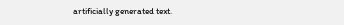artificially generated text.